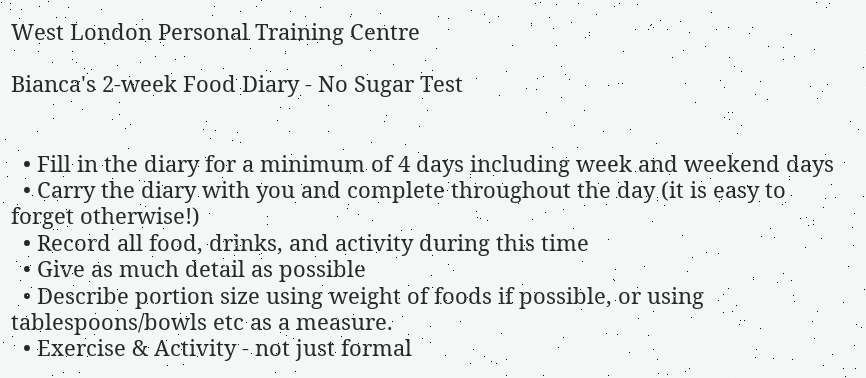West London Personal Training Centre

Bianca's 2-week Food Diary - No Sugar Test


  • Fill in the diary for a minimum of 4 days including week and weekend days
  • Carry the diary with you and complete throughout the day (it is easy to forget otherwise!)
  • Record all food, drinks, and activity during this time
  • Give as much detail as possible
  • Describe portion size using weight of foods if possible, or using tablespoons/bowls etc as a measure.
  • Exercise & Activity - not just formal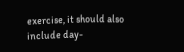exercise, it should also include day-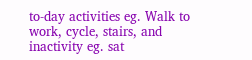to-day activities eg. Walk to work, cycle, stairs, and inactivity eg. sat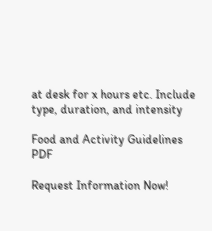at desk for x hours etc. Include type, duration, and intensity

Food and Activity Guidelines PDF

Request Information Now!